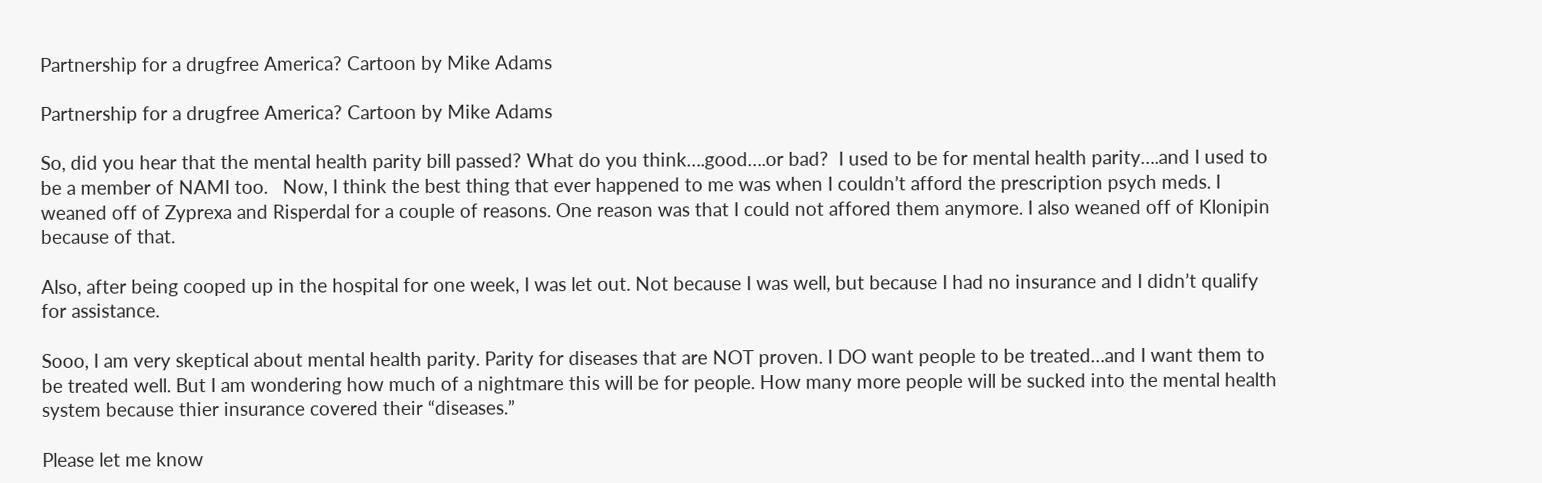Partnership for a drugfree America? Cartoon by Mike Adams

Partnership for a drugfree America? Cartoon by Mike Adams

So, did you hear that the mental health parity bill passed? What do you think….good….or bad?  I used to be for mental health parity….and I used to be a member of NAMI too.   Now, I think the best thing that ever happened to me was when I couldn’t afford the prescription psych meds. I weaned off of Zyprexa and Risperdal for a couple of reasons. One reason was that I could not affored them anymore. I also weaned off of Klonipin because of that.

Also, after being cooped up in the hospital for one week, I was let out. Not because I was well, but because I had no insurance and I didn’t qualify for assistance.

Sooo, I am very skeptical about mental health parity. Parity for diseases that are NOT proven. I DO want people to be treated…and I want them to be treated well. But I am wondering how much of a nightmare this will be for people. How many more people will be sucked into the mental health system because thier insurance covered their “diseases.”

Please let me know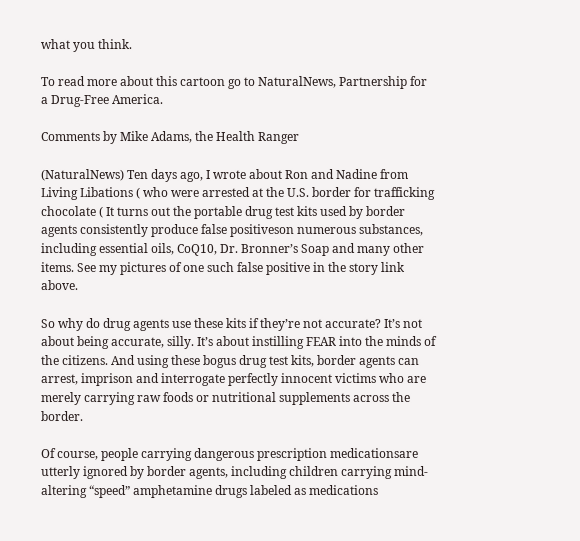what you think.

To read more about this cartoon go to NaturalNews, Partnership for a Drug-Free America.

Comments by Mike Adams, the Health Ranger

(NaturalNews) Ten days ago, I wrote about Ron and Nadine from Living Libations ( who were arrested at the U.S. border for trafficking chocolate ( It turns out the portable drug test kits used by border agents consistently produce false positiveson numerous substances, including essential oils, CoQ10, Dr. Bronner’s Soap and many other items. See my pictures of one such false positive in the story link above.

So why do drug agents use these kits if they’re not accurate? It’s not about being accurate, silly. It’s about instilling FEAR into the minds of the citizens. And using these bogus drug test kits, border agents can arrest, imprison and interrogate perfectly innocent victims who are merely carrying raw foods or nutritional supplements across the border.

Of course, people carrying dangerous prescription medicationsare utterly ignored by border agents, including children carrying mind-altering “speed” amphetamine drugs labeled as medications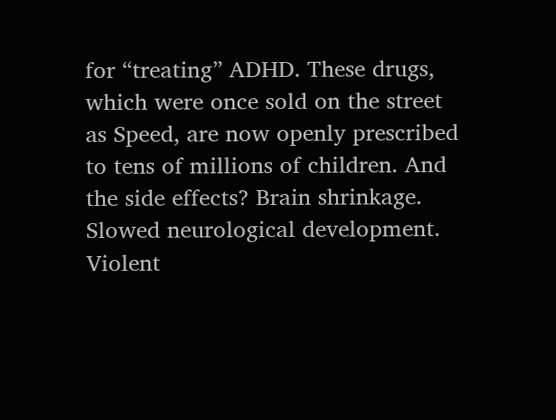for “treating” ADHD. These drugs, which were once sold on the street as Speed, are now openly prescribed to tens of millions of children. And the side effects? Brain shrinkage. Slowed neurological development. Violent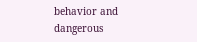behavior and dangerous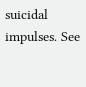suicidal impulses. See